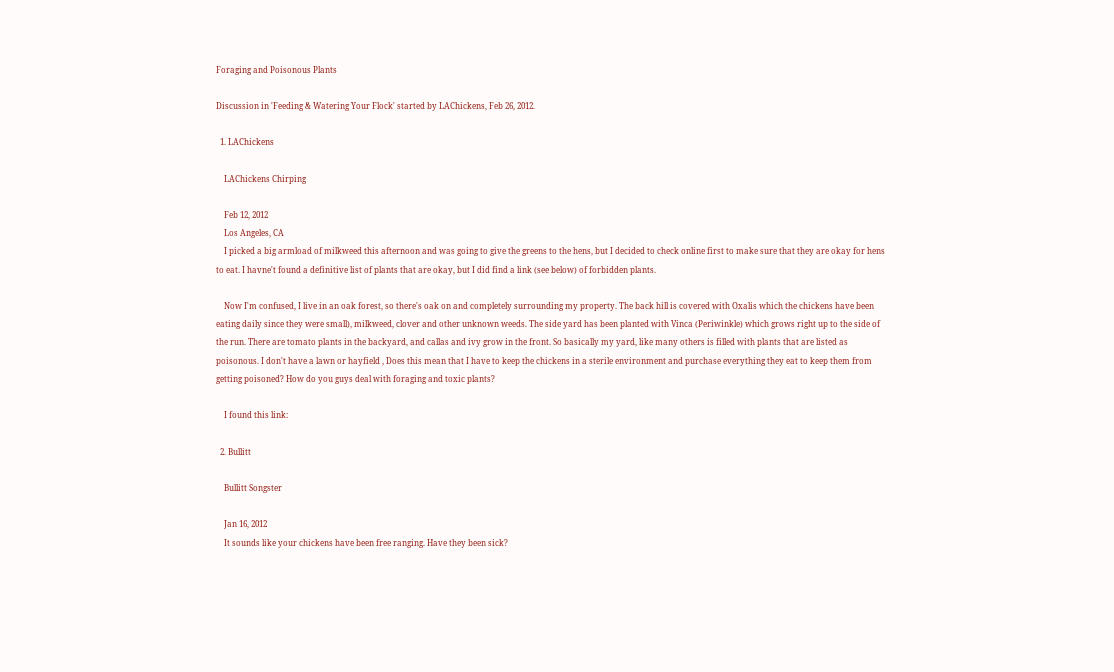Foraging and Poisonous Plants

Discussion in 'Feeding & Watering Your Flock' started by LAChickens, Feb 26, 2012.

  1. LAChickens

    LAChickens Chirping

    Feb 12, 2012
    Los Angeles, CA
    I picked a big armload of milkweed this afternoon and was going to give the greens to the hens, but I decided to check online first to make sure that they are okay for hens to eat. I havne't found a definitive list of plants that are okay, but I did find a link (see below) of forbidden plants.

    Now I'm confused, I live in an oak forest, so there's oak on and completely surrounding my property. The back hill is covered with Oxalis which the chickens have been eating daily since they were small), milkweed, clover and other unknown weeds. The side yard has been planted with Vinca (Periwinkle) which grows right up to the side of the run. There are tomato plants in the backyard, and callas and ivy grow in the front. So basically my yard, like many others is filled with plants that are listed as poisonous. I don't have a lawn or hayfield , Does this mean that I have to keep the chickens in a sterile environment and purchase everything they eat to keep them from getting poisoned? How do you guys deal with foraging and toxic plants?

    I found this link:

  2. Bullitt

    Bullitt Songster

    Jan 16, 2012
    It sounds like your chickens have been free ranging. Have they been sick?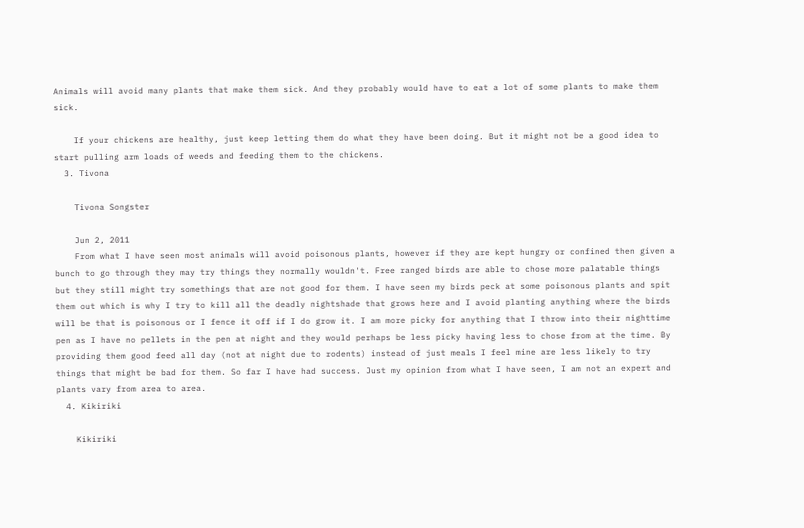Animals will avoid many plants that make them sick. And they probably would have to eat a lot of some plants to make them sick.

    If your chickens are healthy, just keep letting them do what they have been doing. But it might not be a good idea to start pulling arm loads of weeds and feeding them to the chickens.
  3. Tivona

    Tivona Songster

    Jun 2, 2011
    From what I have seen most animals will avoid poisonous plants, however if they are kept hungry or confined then given a bunch to go through they may try things they normally wouldn't. Free ranged birds are able to chose more palatable things but they still might try somethings that are not good for them. I have seen my birds peck at some poisonous plants and spit them out which is why I try to kill all the deadly nightshade that grows here and I avoid planting anything where the birds will be that is poisonous or I fence it off if I do grow it. I am more picky for anything that I throw into their nighttime pen as I have no pellets in the pen at night and they would perhaps be less picky having less to chose from at the time. By providing them good feed all day (not at night due to rodents) instead of just meals I feel mine are less likely to try things that might be bad for them. So far I have had success. Just my opinion from what I have seen, I am not an expert and plants vary from area to area.
  4. Kikiriki

    Kikiriki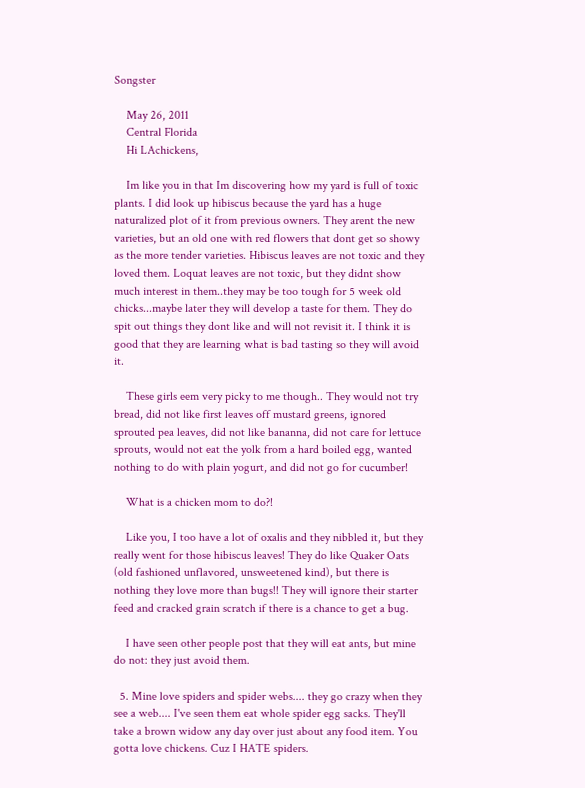Songster

    May 26, 2011
    Central Florida
    Hi LAchickens,

    Im like you in that Im discovering how my yard is full of toxic plants. I did look up hibiscus because the yard has a huge naturalized plot of it from previous owners. They arent the new varieties, but an old one with red flowers that dont get so showy as the more tender varieties. Hibiscus leaves are not toxic and they loved them. Loquat leaves are not toxic, but they didnt show much interest in them..they may be too tough for 5 week old chicks...maybe later they will develop a taste for them. They do spit out things they dont like and will not revisit it. I think it is good that they are learning what is bad tasting so they will avoid it.

    These girls eem very picky to me though.. They would not try bread, did not like first leaves off mustard greens, ignored sprouted pea leaves, did not like bananna, did not care for lettuce sprouts, would not eat the yolk from a hard boiled egg, wanted nothing to do with plain yogurt, and did not go for cucumber!

    What is a chicken mom to do?!

    Like you, I too have a lot of oxalis and they nibbled it, but they really went for those hibiscus leaves! They do like Quaker Oats (old fashioned unflavored, unsweetened kind), but there is nothing they love more than bugs!! They will ignore their starter feed and cracked grain scratch if there is a chance to get a bug.

    I have seen other people post that they will eat ants, but mine do not: they just avoid them.

  5. Mine love spiders and spider webs.... they go crazy when they see a web.... I've seen them eat whole spider egg sacks. They'll take a brown widow any day over just about any food item. You gotta love chickens. Cuz I HATE spiders.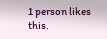1 person likes this.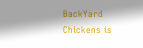BackYard Chickens is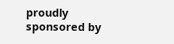proudly sponsored by